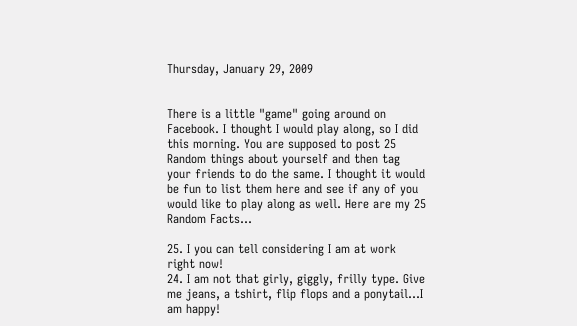Thursday, January 29, 2009


There is a little "game" going around on Facebook. I thought I would play along, so I did this morning. You are supposed to post 25 Random things about yourself and then tag your friends to do the same. I thought it would be fun to list them here and see if any of you would like to play along as well. Here are my 25 Random Facts...

25. I you can tell considering I am at work right now!
24. I am not that girly, giggly, frilly type. Give me jeans, a tshirt, flip flops and a ponytail...I am happy!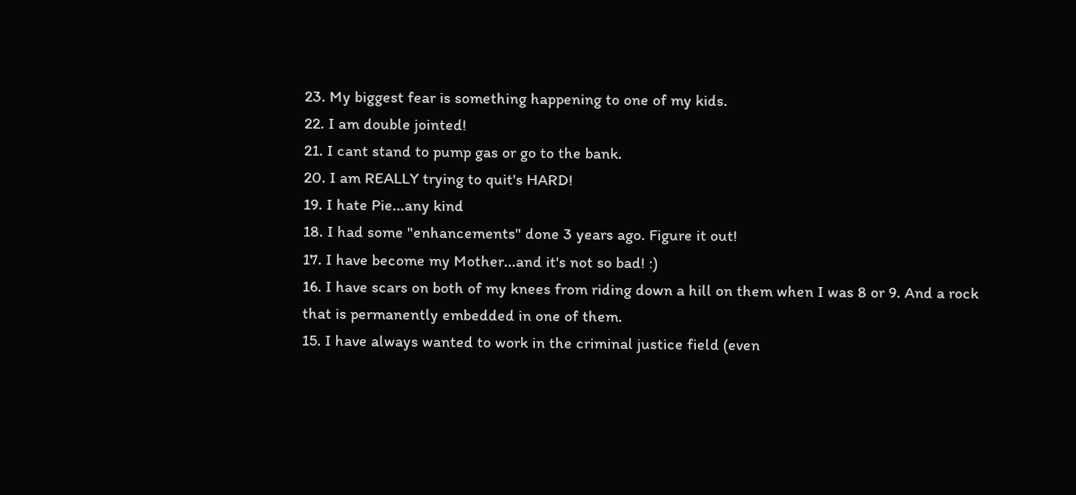23. My biggest fear is something happening to one of my kids.
22. I am double jointed!
21. I cant stand to pump gas or go to the bank.
20. I am REALLY trying to quit's HARD!
19. I hate Pie...any kind
18. I had some "enhancements" done 3 years ago. Figure it out!
17. I have become my Mother...and it's not so bad! :)
16. I have scars on both of my knees from riding down a hill on them when I was 8 or 9. And a rock that is permanently embedded in one of them.
15. I have always wanted to work in the criminal justice field (even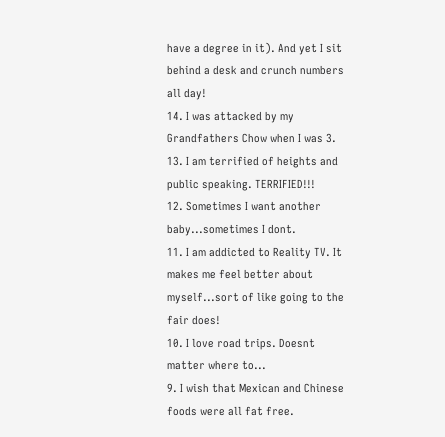have a degree in it). And yet I sit behind a desk and crunch numbers all day!
14. I was attacked by my Grandfathers Chow when I was 3.
13. I am terrified of heights and public speaking. TERRIFIED!!!
12. Sometimes I want another baby...sometimes I dont.
11. I am addicted to Reality TV. It makes me feel better about myself...sort of like going to the fair does!
10. I love road trips. Doesnt matter where to...
9. I wish that Mexican and Chinese foods were all fat free.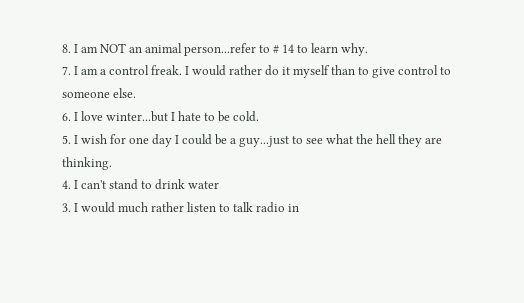8. I am NOT an animal person...refer to # 14 to learn why.
7. I am a control freak. I would rather do it myself than to give control to someone else.
6. I love winter...but I hate to be cold.
5. I wish for one day I could be a guy...just to see what the hell they are thinking.
4. I can't stand to drink water
3. I would much rather listen to talk radio in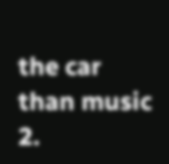the car than music
2.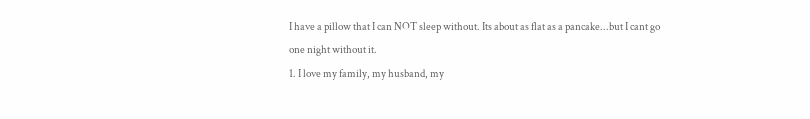I have a pillow that I can NOT sleep without. Its about as flat as a pancake...but I cant go one night without it.
1. I love my family, my husband, my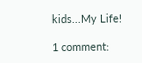kids...My Life!

1 comment: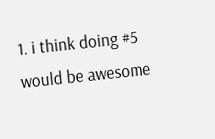1. i think doing #5 would be awesome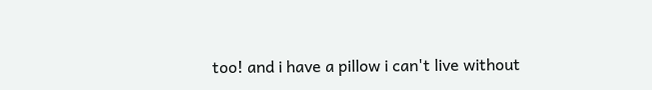too! and i have a pillow i can't live without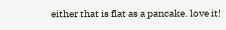either that is flat as a pancake. love it!